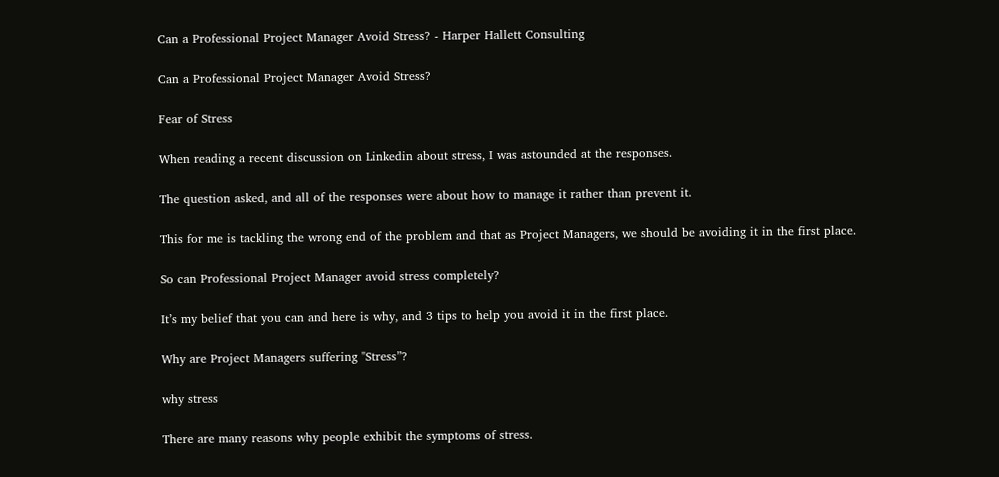Can a Professional Project Manager Avoid Stress? - Harper Hallett Consulting

Can a Professional Project Manager Avoid Stress?

Fear of Stress

When reading a recent discussion on Linkedin about stress, I was astounded at the responses.

The question asked, and all of the responses were about how to manage it rather than prevent it.

This for me is tackling the wrong end of the problem and that as Project Managers, we should be avoiding it in the first place.

So can Professional Project Manager avoid stress completely?

It’s my belief that you can and here is why, and 3 tips to help you avoid it in the first place.

Why are Project Managers suffering "Stress”?

why stress

There are many reasons why people exhibit the symptoms of stress.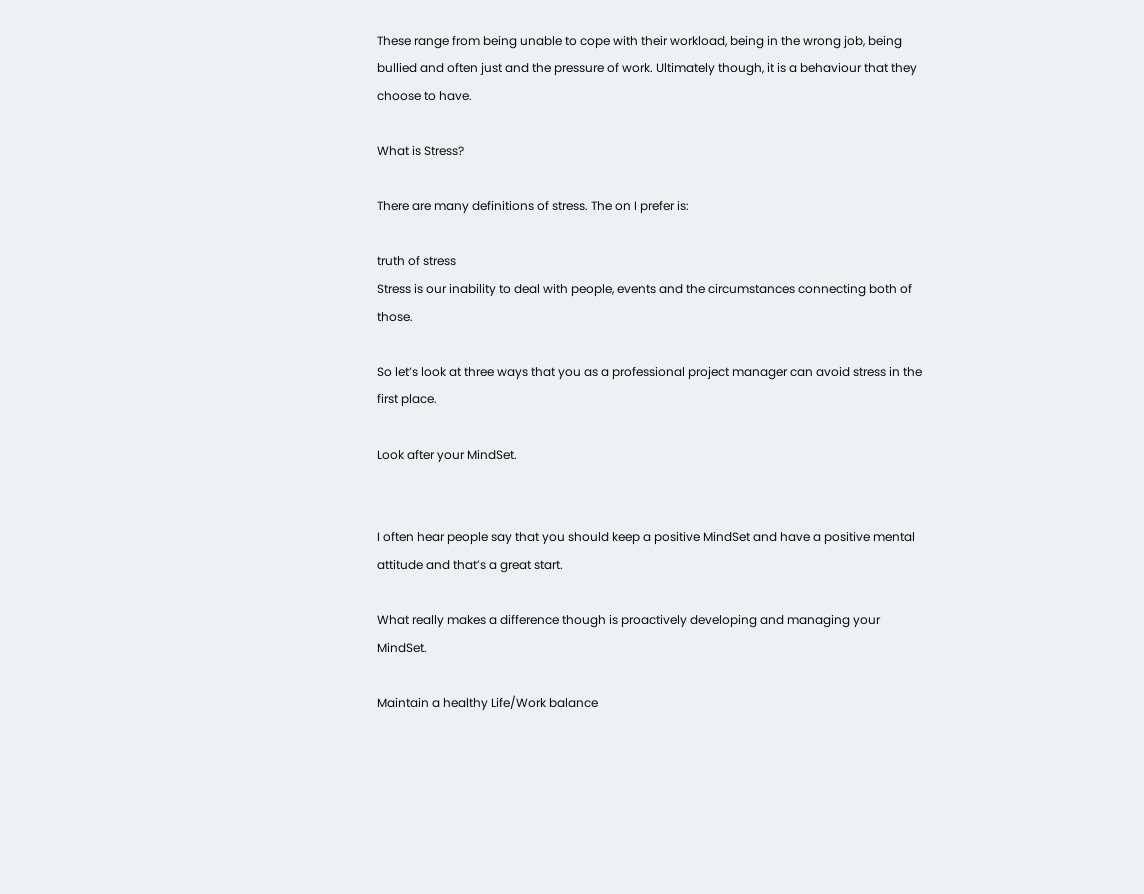These range from being unable to cope with their workload, being in the wrong job, being bullied and often just and the pressure of work. Ultimately though, it is a behaviour that they choose to have.

What is Stress?

There are many definitions of stress. The on I prefer is:

truth of stress
Stress is our inability to deal with people, events and the circumstances connecting both of those.

So let’s look at three ways that you as a professional project manager can avoid stress in the first place.

Look after your MindSet.


I often hear people say that you should keep a positive MindSet and have a positive mental attitude and that’s a great start.

What really makes a difference though is proactively developing and managing your MindSet.

Maintain a healthy Life/Work balance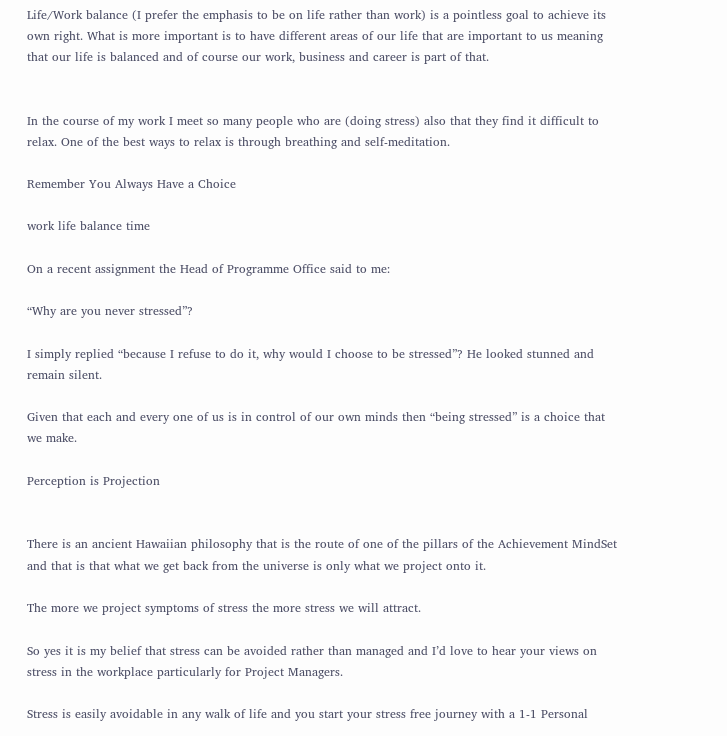Life/Work balance (I prefer the emphasis to be on life rather than work) is a pointless goal to achieve its own right. What is more important is to have different areas of our life that are important to us meaning that our life is balanced and of course our work, business and career is part of that.


In the course of my work I meet so many people who are (doing stress) also that they find it difficult to relax. One of the best ways to relax is through breathing and self-meditation.

Remember You Always Have a Choice

work life balance time

On a recent assignment the Head of Programme Office said to me:

“Why are you never stressed”?

I simply replied “because I refuse to do it, why would I choose to be stressed”? He looked stunned and remain silent.

Given that each and every one of us is in control of our own minds then “being stressed” is a choice that we make.

Perception is Projection


There is an ancient Hawaiian philosophy that is the route of one of the pillars of the Achievement MindSet and that is that what we get back from the universe is only what we project onto it.

The more we project symptoms of stress the more stress we will attract.

So yes it is my belief that stress can be avoided rather than managed and I’d love to hear your views on stress in the workplace particularly for Project Managers.

Stress is easily avoidable in any walk of life and you start your stress free journey with a 1-1 Personal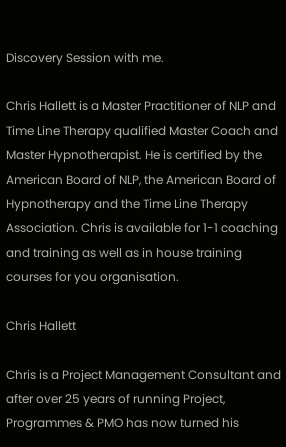Discovery Session with me.

Chris Hallett is a Master Practitioner of NLP and Time Line Therapy qualified Master Coach and Master Hypnotherapist. He is certified by the American Board of NLP, the American Board of Hypnotherapy and the Time Line Therapy Association. Chris is available for 1-1 coaching and training as well as in house training courses for you organisation.

Chris Hallett

Chris is a Project Management Consultant and after over 25 years of running Project, Programmes & PMO has now turned his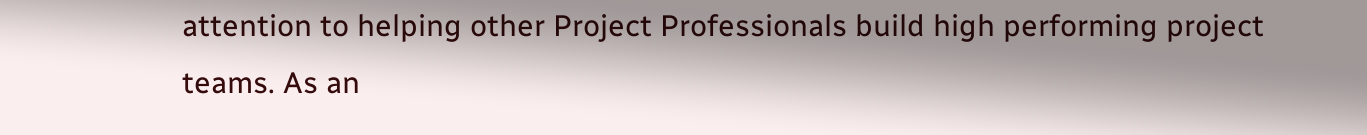attention to helping other Project Professionals build high performing project teams. As an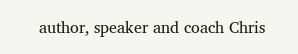author, speaker and coach Chris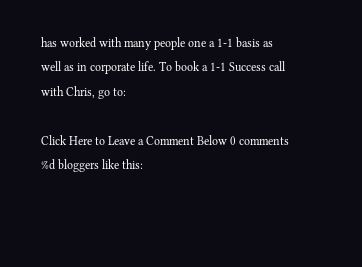has worked with many people one a 1-1 basis as well as in corporate life. To book a 1-1 Success call with Chris, go to:

Click Here to Leave a Comment Below 0 comments
%d bloggers like this: